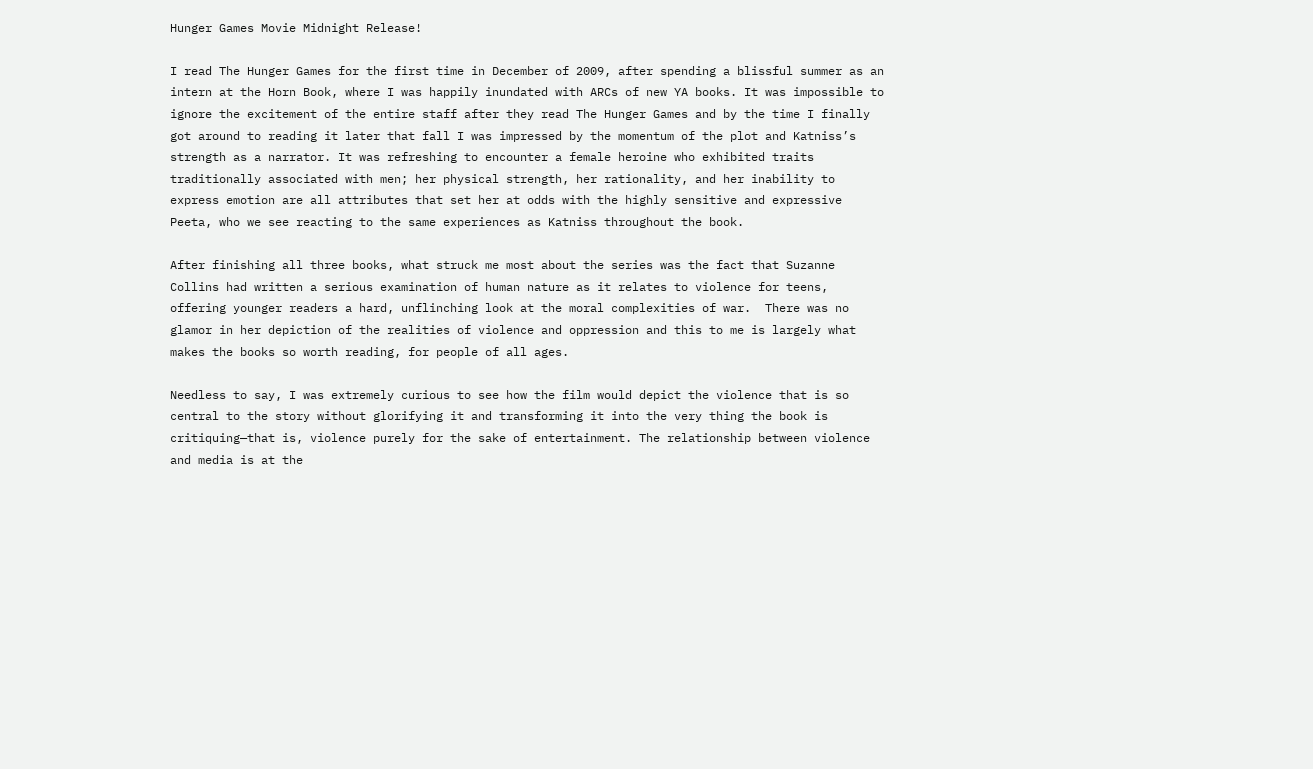Hunger Games Movie Midnight Release!

I read The Hunger Games for the first time in December of 2009, after spending a blissful summer as an intern at the Horn Book, where I was happily inundated with ARCs of new YA books. It was impossible to ignore the excitement of the entire staff after they read The Hunger Games and by the time I finally got around to reading it later that fall I was impressed by the momentum of the plot and Katniss’s strength as a narrator. It was refreshing to encounter a female heroine who exhibited traits traditionally associated with men; her physical strength, her rationality, and her inability to express emotion are all attributes that set her at odds with the highly sensitive and expressive Peeta, who we see reacting to the same experiences as Katniss throughout the book.

After finishing all three books, what struck me most about the series was the fact that Suzanne Collins had written a serious examination of human nature as it relates to violence for teens, offering younger readers a hard, unflinching look at the moral complexities of war.  There was no glamor in her depiction of the realities of violence and oppression and this to me is largely what makes the books so worth reading, for people of all ages.

Needless to say, I was extremely curious to see how the film would depict the violence that is so central to the story without glorifying it and transforming it into the very thing the book is critiquing—that is, violence purely for the sake of entertainment. The relationship between violence and media is at the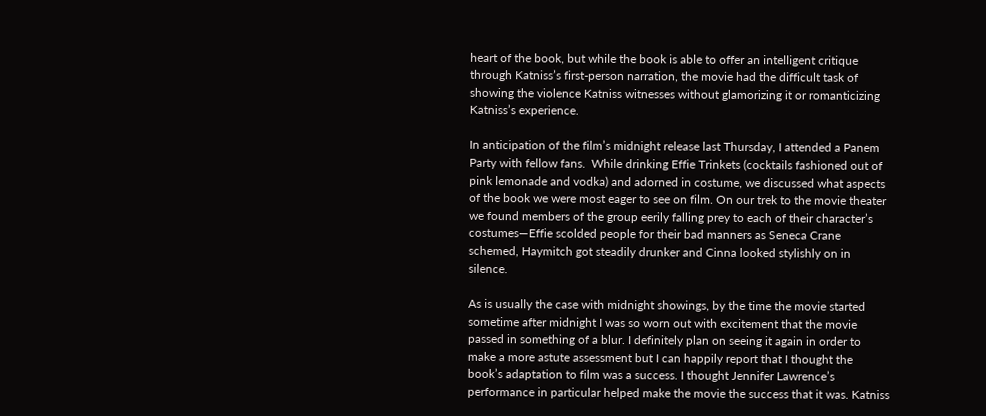heart of the book, but while the book is able to offer an intelligent critique through Katniss’s first-person narration, the movie had the difficult task of showing the violence Katniss witnesses without glamorizing it or romanticizing Katniss’s experience.

In anticipation of the film’s midnight release last Thursday, I attended a Panem Party with fellow fans.  While drinking Effie Trinkets (cocktails fashioned out of pink lemonade and vodka) and adorned in costume, we discussed what aspects of the book we were most eager to see on film. On our trek to the movie theater we found members of the group eerily falling prey to each of their character’s costumes—Effie scolded people for their bad manners as Seneca Crane schemed, Haymitch got steadily drunker and Cinna looked stylishly on in silence.

As is usually the case with midnight showings, by the time the movie started sometime after midnight I was so worn out with excitement that the movie passed in something of a blur. I definitely plan on seeing it again in order to make a more astute assessment but I can happily report that I thought the book’s adaptation to film was a success. I thought Jennifer Lawrence’s performance in particular helped make the movie the success that it was. Katniss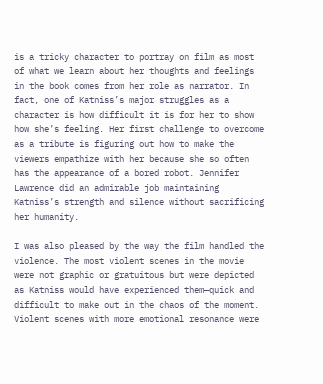is a tricky character to portray on film as most of what we learn about her thoughts and feelings in the book comes from her role as narrator. In fact, one of Katniss’s major struggles as a character is how difficult it is for her to show how she’s feeling. Her first challenge to overcome as a tribute is figuring out how to make the viewers empathize with her because she so often has the appearance of a bored robot. Jennifer Lawrence did an admirable job maintaining Katniss’s strength and silence without sacrificing her humanity.

I was also pleased by the way the film handled the violence. The most violent scenes in the movie were not graphic or gratuitous but were depicted as Katniss would have experienced them—quick and difficult to make out in the chaos of the moment. Violent scenes with more emotional resonance were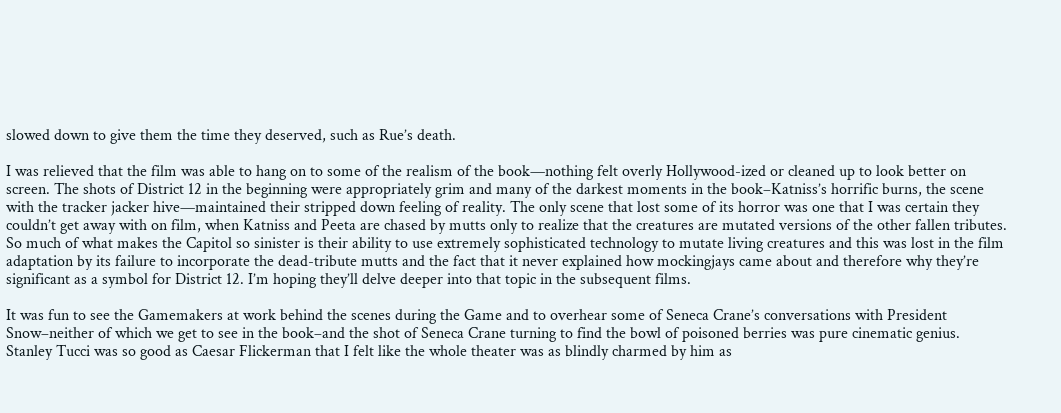slowed down to give them the time they deserved, such as Rue’s death.

I was relieved that the film was able to hang on to some of the realism of the book—nothing felt overly Hollywood-ized or cleaned up to look better on screen. The shots of District 12 in the beginning were appropriately grim and many of the darkest moments in the book–Katniss’s horrific burns, the scene with the tracker jacker hive—maintained their stripped down feeling of reality. The only scene that lost some of its horror was one that I was certain they couldn’t get away with on film, when Katniss and Peeta are chased by mutts only to realize that the creatures are mutated versions of the other fallen tributes. So much of what makes the Capitol so sinister is their ability to use extremely sophisticated technology to mutate living creatures and this was lost in the film adaptation by its failure to incorporate the dead-tribute mutts and the fact that it never explained how mockingjays came about and therefore why they’re significant as a symbol for District 12. I’m hoping they’ll delve deeper into that topic in the subsequent films.

It was fun to see the Gamemakers at work behind the scenes during the Game and to overhear some of Seneca Crane’s conversations with President Snow–neither of which we get to see in the book–and the shot of Seneca Crane turning to find the bowl of poisoned berries was pure cinematic genius. Stanley Tucci was so good as Caesar Flickerman that I felt like the whole theater was as blindly charmed by him as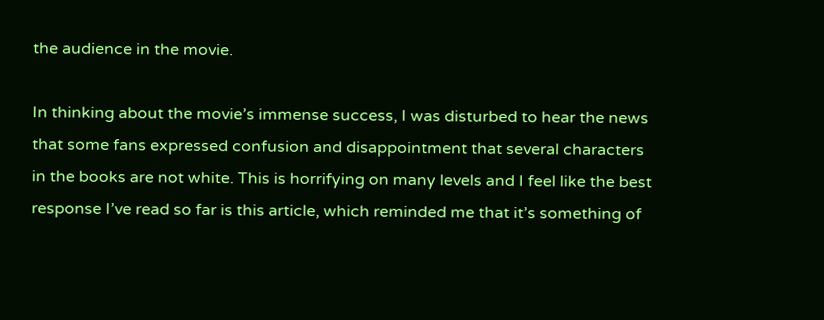the audience in the movie.

In thinking about the movie’s immense success, I was disturbed to hear the news that some fans expressed confusion and disappointment that several characters in the books are not white. This is horrifying on many levels and I feel like the best response I’ve read so far is this article, which reminded me that it’s something of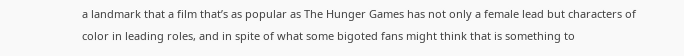a landmark that a film that’s as popular as The Hunger Games has not only a female lead but characters of color in leading roles, and in spite of what some bigoted fans might think that is something to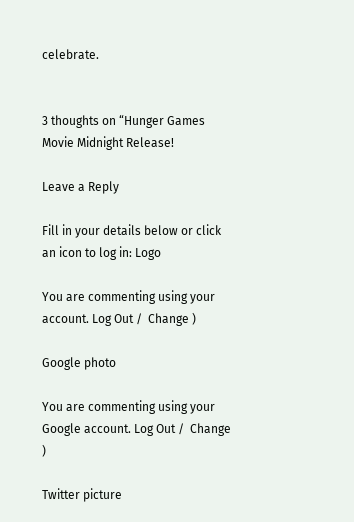celebrate.


3 thoughts on “Hunger Games Movie Midnight Release!

Leave a Reply

Fill in your details below or click an icon to log in: Logo

You are commenting using your account. Log Out /  Change )

Google photo

You are commenting using your Google account. Log Out /  Change )

Twitter picture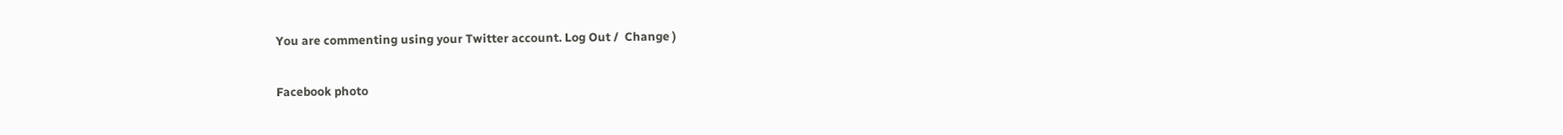You are commenting using your Twitter account. Log Out /  Change )

Facebook photo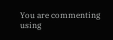You are commenting using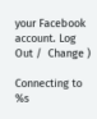your Facebook account. Log Out /  Change )

Connecting to %s